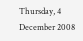Thursday, 4 December 2008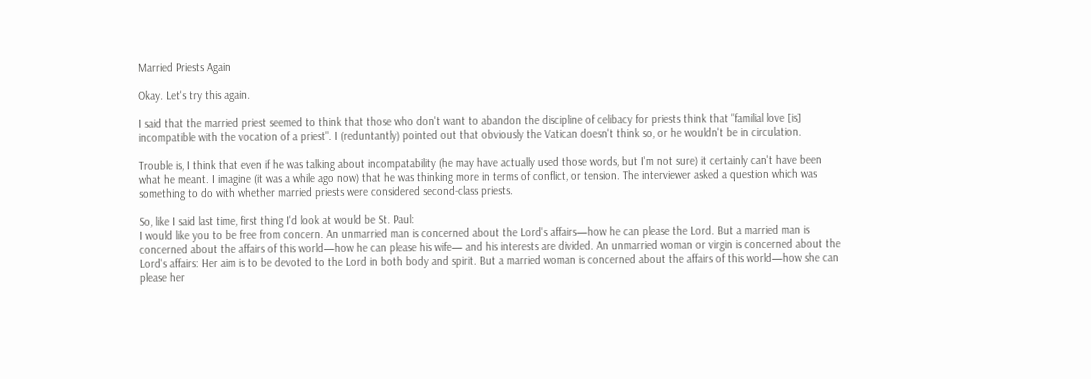Married Priests Again

Okay. Let's try this again.

I said that the married priest seemed to think that those who don't want to abandon the discipline of celibacy for priests think that "familial love [is] incompatible with the vocation of a priest". I (reduntantly) pointed out that obviously the Vatican doesn't think so, or he wouldn't be in circulation.

Trouble is, I think that even if he was talking about incompatability (he may have actually used those words, but I'm not sure) it certainly can't have been what he meant. I imagine (it was a while ago now) that he was thinking more in terms of conflict, or tension. The interviewer asked a question which was something to do with whether married priests were considered second-class priests.

So, like I said last time, first thing I'd look at would be St. Paul:
I would like you to be free from concern. An unmarried man is concerned about the Lord's affairs—how he can please the Lord. But a married man is concerned about the affairs of this world—how he can please his wife— and his interests are divided. An unmarried woman or virgin is concerned about the Lord's affairs: Her aim is to be devoted to the Lord in both body and spirit. But a married woman is concerned about the affairs of this world—how she can please her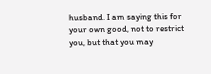husband. I am saying this for your own good, not to restrict you, but that you may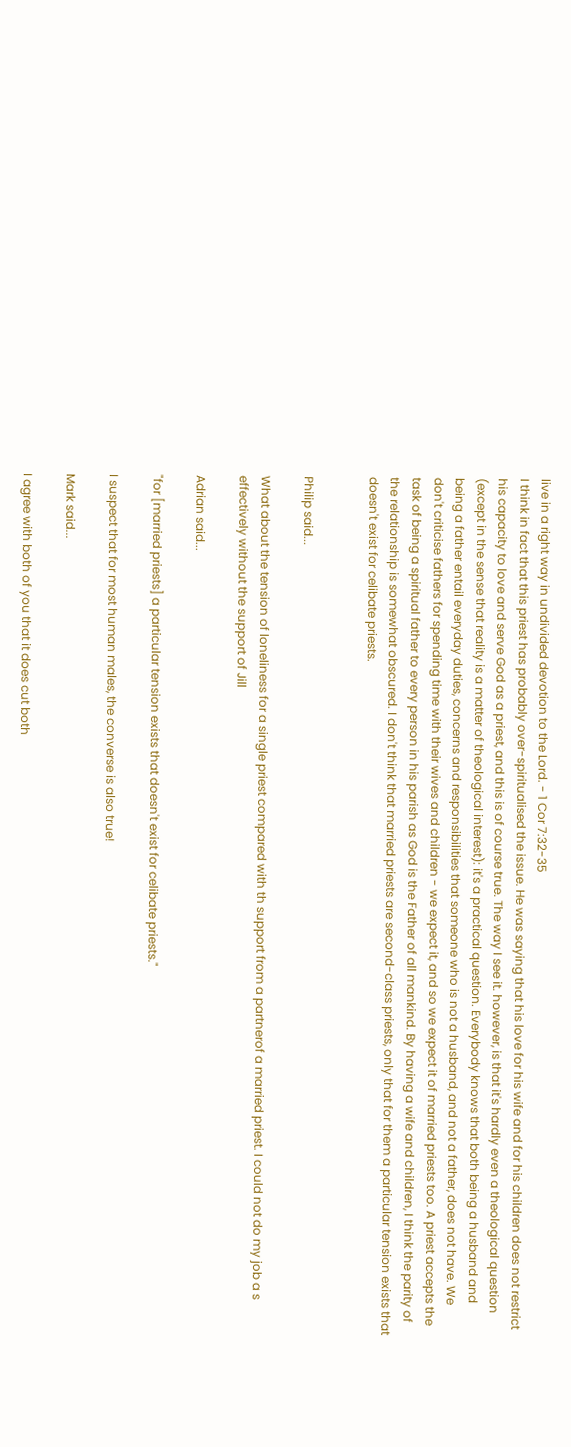live in a right way in undivided devotion to the Lord. - 1 Cor 7:32-35
I think in fact that this priest has probably over-spiritualised the issue. He was saying that his love for his wife and for his children does not restrict his capacity to love and serve God as a priest, and this is of course true. The way I see it. however, is that it's hardly even a theological question (except in the sense that reality is a matter of theological interest): it's a practical question. Everybody knows that both being a husband and being a father entail everyday duties, concerns and responsibilities that someone who is not a husband, and not a father, does not have. We don't criticise fathers for spending time with their wives and children - we expect it, and so we expect it of married priests too. A priest accepts the task of being a spiritual father to every person in his parish as God is the Father of all mankind. By having a wife and children, I think the parity of the relationship is somewhat obscured. I don't think that married priests are second-class priests, only that for them a particular tension exists that doesn't exist for celibate priests.


Philip said...

What about the tension of loneliness for a single priest compared with th support from a partnerof a married priest. I could not do my job a s effectively without the support of Jill

Adrian said...

"for [married priests] a particular tension exists that doesn't exist for celibate priests."

I suspect that for most human males, the converse is also true!

Mark said...

I agree with both of you that it does cut both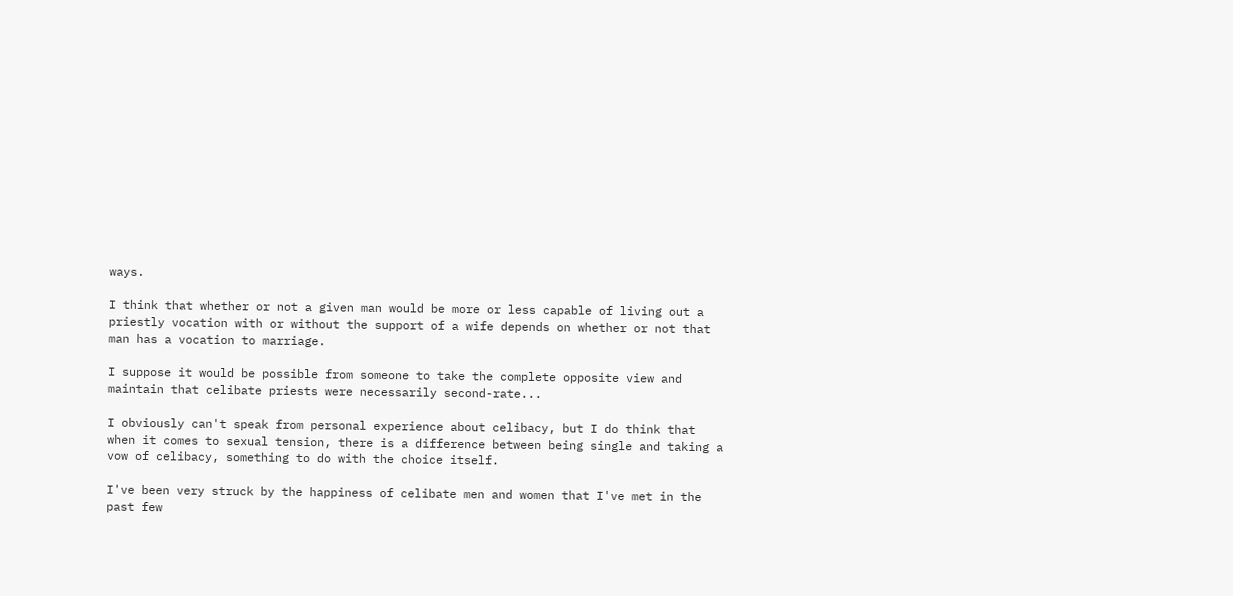ways.

I think that whether or not a given man would be more or less capable of living out a priestly vocation with or without the support of a wife depends on whether or not that man has a vocation to marriage.

I suppose it would be possible from someone to take the complete opposite view and maintain that celibate priests were necessarily second-rate...

I obviously can't speak from personal experience about celibacy, but I do think that when it comes to sexual tension, there is a difference between being single and taking a vow of celibacy, something to do with the choice itself.

I've been very struck by the happiness of celibate men and women that I've met in the past few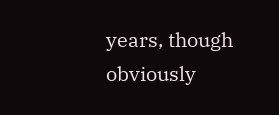years, though obviously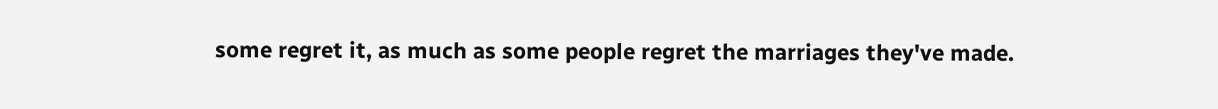some regret it, as much as some people regret the marriages they've made.